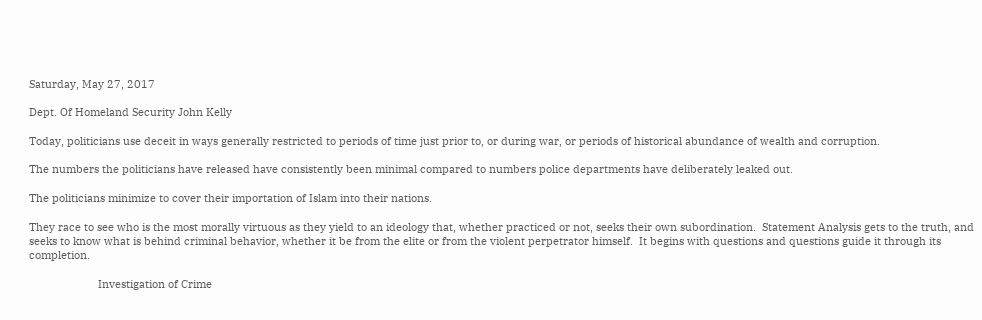Saturday, May 27, 2017

Dept. Of Homeland Security John Kelly

Today, politicians use deceit in ways generally restricted to periods of time just prior to, or during war, or periods of historical abundance of wealth and corruption.

The numbers the politicians have released have consistently been minimal compared to numbers police departments have deliberately leaked out.

The politicians minimize to cover their importation of Islam into their nations.

They race to see who is the most morally virtuous as they yield to an ideology that, whether practiced or not, seeks their own subordination.  Statement Analysis gets to the truth, and seeks to know what is behind criminal behavior, whether it be from the elite or from the violent perpetrator himself.  It begins with questions and questions guide it through its completion.

                       Investigation of Crime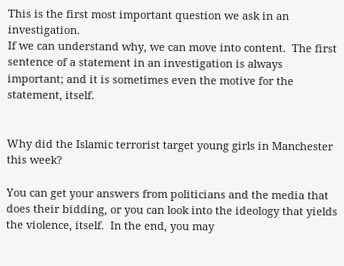This is the first most important question we ask in an investigation.
If we can understand why, we can move into content.  The first sentence of a statement in an investigation is always important; and it is sometimes even the motive for the statement, itself.


Why did the Islamic terrorist target young girls in Manchester this week?

You can get your answers from politicians and the media that does their bidding, or you can look into the ideology that yields the violence, itself.  In the end, you may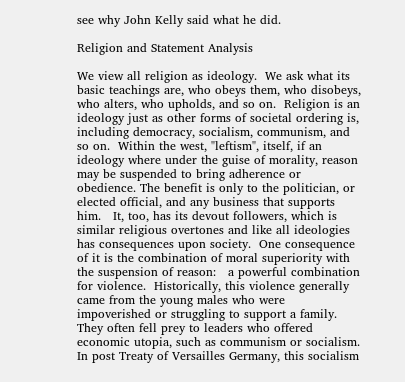see why John Kelly said what he did.

Religion and Statement Analysis

We view all religion as ideology.  We ask what its basic teachings are, who obeys them, who disobeys, who alters, who upholds, and so on.  Religion is an ideology just as other forms of societal ordering is, including democracy, socialism, communism, and so on.  Within the west, "leftism", itself, if an ideology where under the guise of morality, reason may be suspended to bring adherence or obedience. The benefit is only to the politician, or elected official, and any business that supports him.   It, too, has its devout followers, which is similar religious overtones and like all ideologies has consequences upon society.  One consequence of it is the combination of moral superiority with the suspension of reason:   a powerful combination for violence.  Historically, this violence generally came from the young males who were impoverished or struggling to support a family. They often fell prey to leaders who offered economic utopia, such as communism or socialism. In post Treaty of Versailles Germany, this socialism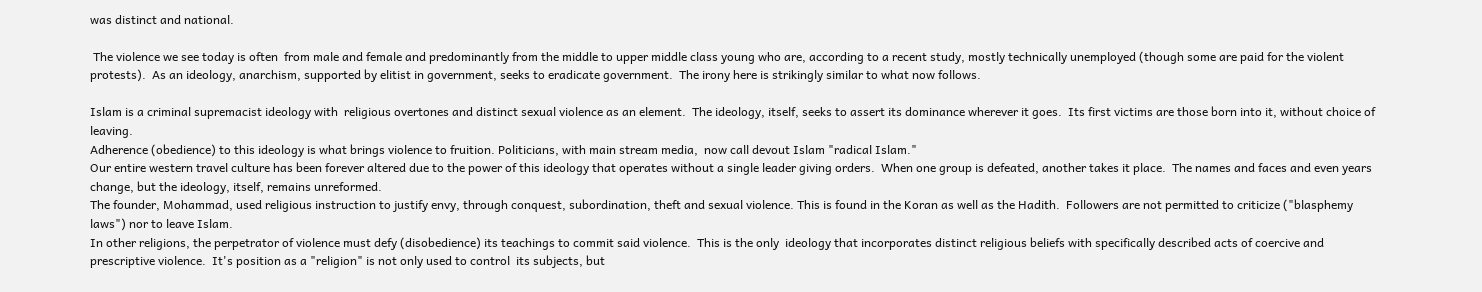was distinct and national.

 The violence we see today is often  from male and female and predominantly from the middle to upper middle class young who are, according to a recent study, mostly technically unemployed (though some are paid for the violent protests).  As an ideology, anarchism, supported by elitist in government, seeks to eradicate government.  The irony here is strikingly similar to what now follows.

Islam is a criminal supremacist ideology with  religious overtones and distinct sexual violence as an element.  The ideology, itself, seeks to assert its dominance wherever it goes.  Its first victims are those born into it, without choice of leaving.
Adherence (obedience) to this ideology is what brings violence to fruition. Politicians, with main stream media,  now call devout Islam "radical Islam."
Our entire western travel culture has been forever altered due to the power of this ideology that operates without a single leader giving orders.  When one group is defeated, another takes it place.  The names and faces and even years change, but the ideology, itself, remains unreformed.
The founder, Mohammad, used religious instruction to justify envy, through conquest, subordination, theft and sexual violence. This is found in the Koran as well as the Hadith.  Followers are not permitted to criticize ("blasphemy laws") nor to leave Islam.
In other religions, the perpetrator of violence must defy (disobedience) its teachings to commit said violence.  This is the only  ideology that incorporates distinct religious beliefs with specifically described acts of coercive and prescriptive violence.  It's position as a "religion" is not only used to control  its subjects, but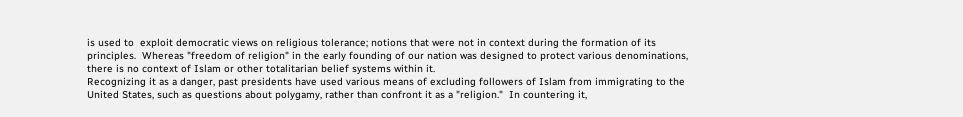is used to  exploit democratic views on religious tolerance; notions that were not in context during the formation of its principles.  Whereas "freedom of religion" in the early founding of our nation was designed to protect various denominations, there is no context of Islam or other totalitarian belief systems within it.
Recognizing it as a danger, past presidents have used various means of excluding followers of Islam from immigrating to the United States, such as questions about polygamy, rather than confront it as a "religion."  In countering it,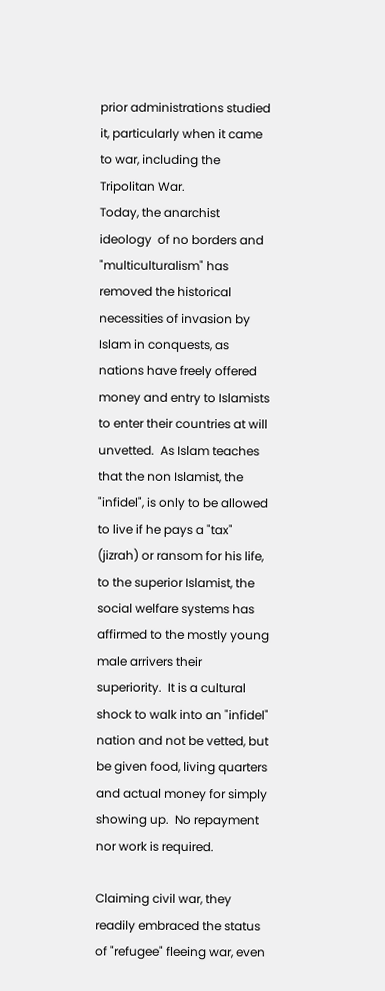prior administrations studied it, particularly when it came to war, including the Tripolitan War.
Today, the anarchist ideology  of no borders and "multiculturalism" has removed the historical necessities of invasion by Islam in conquests, as nations have freely offered  money and entry to Islamists to enter their countries at will unvetted.  As Islam teaches that the non Islamist, the "infidel", is only to be allowed to live if he pays a "tax" (jizrah) or ransom for his life, to the superior Islamist, the social welfare systems has affirmed to the mostly young male arrivers their superiority.  It is a cultural shock to walk into an "infidel" nation and not be vetted, but be given food, living quarters and actual money for simply showing up.  No repayment nor work is required.

Claiming civil war, they readily embraced the status of "refugee" fleeing war, even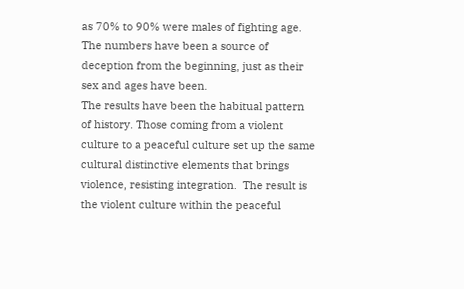as 70% to 90% were males of fighting age.  The numbers have been a source of deception from the beginning, just as their sex and ages have been.
The results have been the habitual pattern of history. Those coming from a violent culture to a peaceful culture set up the same cultural distinctive elements that brings violence, resisting integration.  The result is the violent culture within the peaceful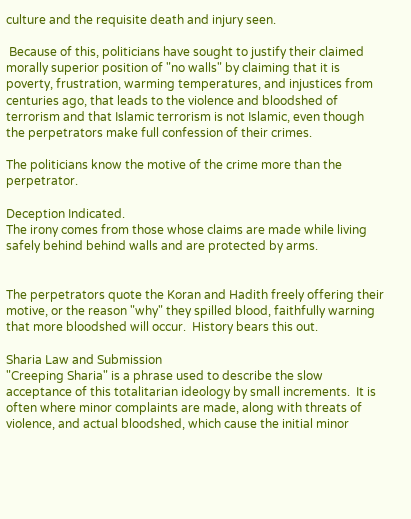culture and the requisite death and injury seen.

 Because of this, politicians have sought to justify their claimed morally superior position of "no walls" by claiming that it is poverty, frustration, warming temperatures, and injustices from centuries ago, that leads to the violence and bloodshed of terrorism and that Islamic terrorism is not Islamic, even though the perpetrators make full confession of their crimes.

The politicians know the motive of the crime more than the perpetrator.

Deception Indicated.
The irony comes from those whose claims are made while living safely behind behind walls and are protected by arms.


The perpetrators quote the Koran and Hadith freely offering their motive, or the reason "why" they spilled blood, faithfully warning that more bloodshed will occur.  History bears this out.

Sharia Law and Submission
"Creeping Sharia" is a phrase used to describe the slow acceptance of this totalitarian ideology by small increments.  It is often where minor complaints are made, along with threats of violence, and actual bloodshed, which cause the initial minor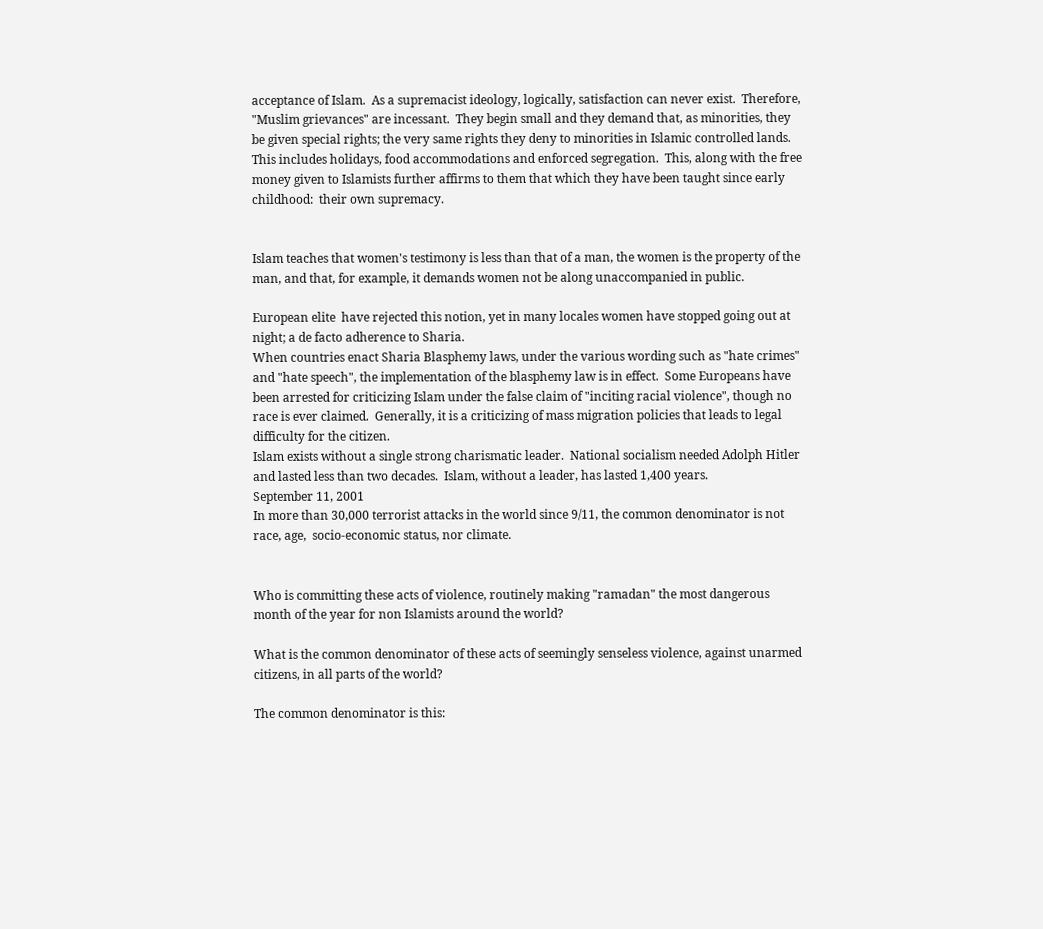acceptance of Islam.  As a supremacist ideology, logically, satisfaction can never exist.  Therefore, "Muslim grievances" are incessant.  They begin small and they demand that, as minorities, they be given special rights; the very same rights they deny to minorities in Islamic controlled lands. This includes holidays, food accommodations and enforced segregation.  This, along with the free money given to Islamists further affirms to them that which they have been taught since early childhood:  their own supremacy.


Islam teaches that women's testimony is less than that of a man, the women is the property of the man, and that, for example, it demands women not be along unaccompanied in public.

European elite  have rejected this notion, yet in many locales women have stopped going out at night; a de facto adherence to Sharia.
When countries enact Sharia Blasphemy laws, under the various wording such as "hate crimes" and "hate speech", the implementation of the blasphemy law is in effect.  Some Europeans have been arrested for criticizing Islam under the false claim of "inciting racial violence", though no race is ever claimed.  Generally, it is a criticizing of mass migration policies that leads to legal difficulty for the citizen.
Islam exists without a single strong charismatic leader.  National socialism needed Adolph Hitler and lasted less than two decades.  Islam, without a leader, has lasted 1,400 years.
September 11, 2001
In more than 30,000 terrorist attacks in the world since 9/11, the common denominator is not race, age,  socio-economic status, nor climate.


Who is committing these acts of violence, routinely making "ramadan" the most dangerous month of the year for non Islamists around the world?

What is the common denominator of these acts of seemingly senseless violence, against unarmed citizens, in all parts of the world?

The common denominator is this: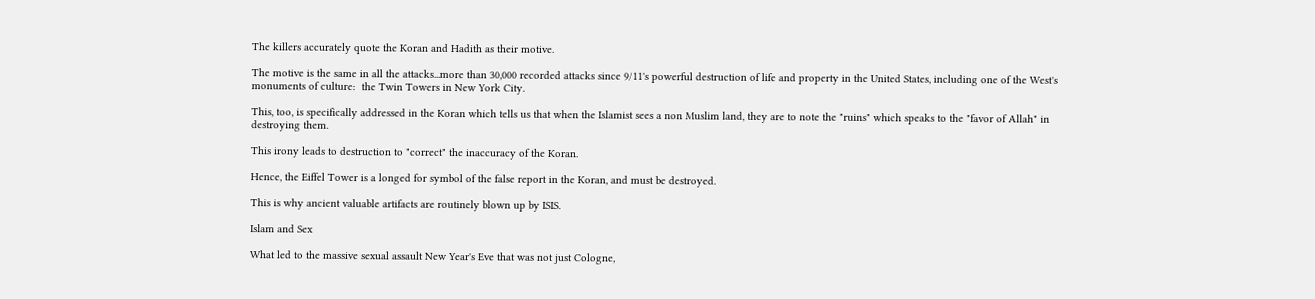The killers accurately quote the Koran and Hadith as their motive.

The motive is the same in all the attacks...more than 30,000 recorded attacks since 9/11's powerful destruction of life and property in the United States, including one of the West's monuments of culture:  the Twin Towers in New York City.

This, too, is specifically addressed in the Koran which tells us that when the Islamist sees a non Muslim land, they are to note the "ruins" which speaks to the "favor of Allah" in destroying them.

This irony leads to destruction to "correct" the inaccuracy of the Koran.

Hence, the Eiffel Tower is a longed for symbol of the false report in the Koran, and must be destroyed.

This is why ancient valuable artifacts are routinely blown up by ISIS.

Islam and Sex

What led to the massive sexual assault New Year's Eve that was not just Cologne,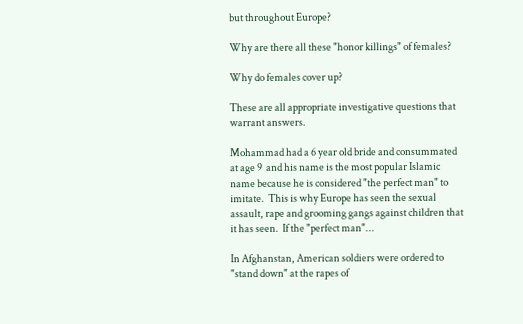but throughout Europe?

Why are there all these "honor killings" of females?

Why do females cover up?

These are all appropriate investigative questions that warrant answers.

Mohammad had a 6 year old bride and consummated at age 9  and his name is the most popular Islamic name because he is considered "the perfect man" to imitate.  This is why Europe has seen the sexual assault, rape and grooming gangs against children that it has seen.  If the "perfect man"...

In Afghanstan, American soldiers were ordered to "stand down" at the rapes of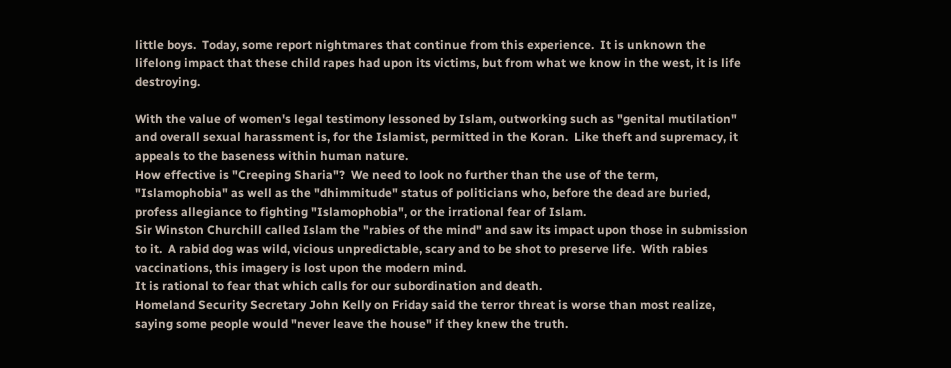little boys.  Today, some report nightmares that continue from this experience.  It is unknown the lifelong impact that these child rapes had upon its victims, but from what we know in the west, it is life destroying.

With the value of women's legal testimony lessoned by Islam, outworking such as "genital mutilation" and overall sexual harassment is, for the Islamist, permitted in the Koran.  Like theft and supremacy, it appeals to the baseness within human nature.
How effective is "Creeping Sharia"?  We need to look no further than the use of the term, "Islamophobia" as well as the "dhimmitude" status of politicians who, before the dead are buried, profess allegiance to fighting "Islamophobia", or the irrational fear of Islam.
Sir Winston Churchill called Islam the "rabies of the mind" and saw its impact upon those in submission to it.  A rabid dog was wild, vicious unpredictable, scary and to be shot to preserve life.  With rabies vaccinations, this imagery is lost upon the modern mind.
It is rational to fear that which calls for our subordination and death.
Homeland Security Secretary John Kelly on Friday said the terror threat is worse than most realize, saying some people would "never leave the house" if they knew the truth.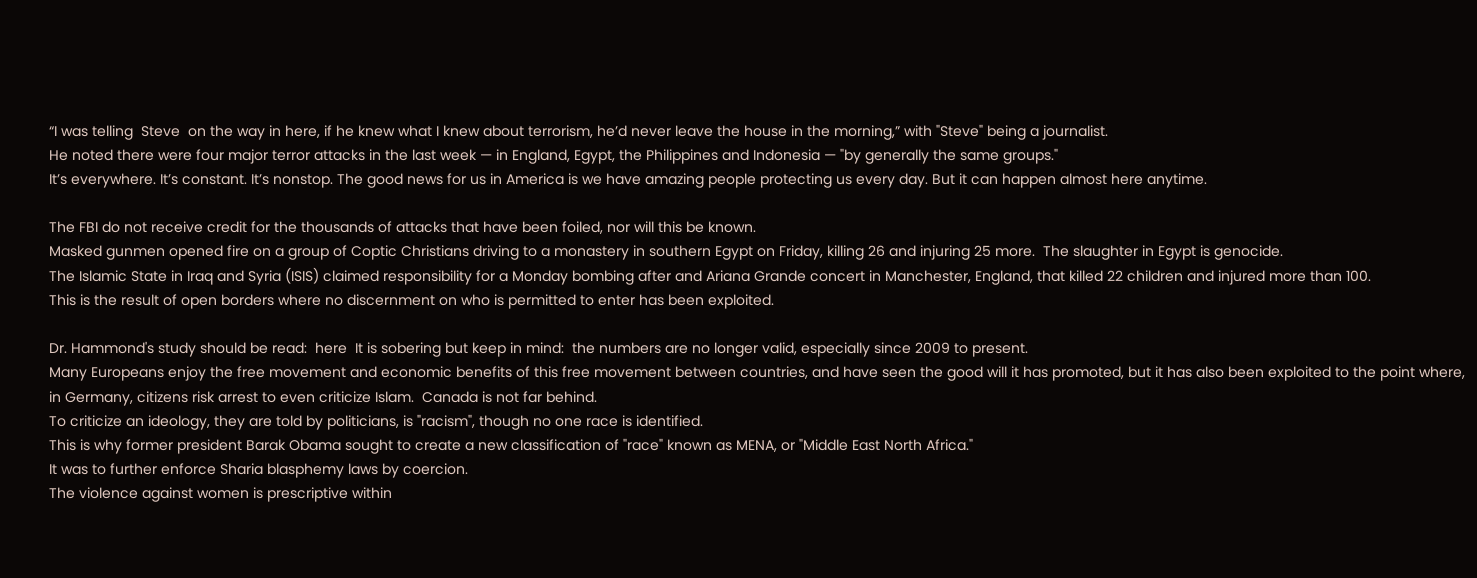“I was telling  Steve  on the way in here, if he knew what I knew about terrorism, he’d never leave the house in the morning,” with "Steve" being a journalist.
He noted there were four major terror attacks in the last week — in England, Egypt, the Philippines and Indonesia — "by generally the same groups."
It’s everywhere. It’s constant. It’s nonstop. The good news for us in America is we have amazing people protecting us every day. But it can happen almost here anytime.

The FBI do not receive credit for the thousands of attacks that have been foiled, nor will this be known.
Masked gunmen opened fire on a group of Coptic Christians driving to a monastery in southern Egypt on Friday, killing 26 and injuring 25 more.  The slaughter in Egypt is genocide.
The Islamic State in Iraq and Syria (ISIS) claimed responsibility for a Monday bombing after and Ariana Grande concert in Manchester, England, that killed 22 children and injured more than 100.
This is the result of open borders where no discernment on who is permitted to enter has been exploited.

Dr. Hammond's study should be read:  here  It is sobering but keep in mind:  the numbers are no longer valid, especially since 2009 to present.
Many Europeans enjoy the free movement and economic benefits of this free movement between countries, and have seen the good will it has promoted, but it has also been exploited to the point where, in Germany, citizens risk arrest to even criticize Islam.  Canada is not far behind.
To criticize an ideology, they are told by politicians, is "racism", though no one race is identified.
This is why former president Barak Obama sought to create a new classification of "race" known as MENA, or "Middle East North Africa."
It was to further enforce Sharia blasphemy laws by coercion.
The violence against women is prescriptive within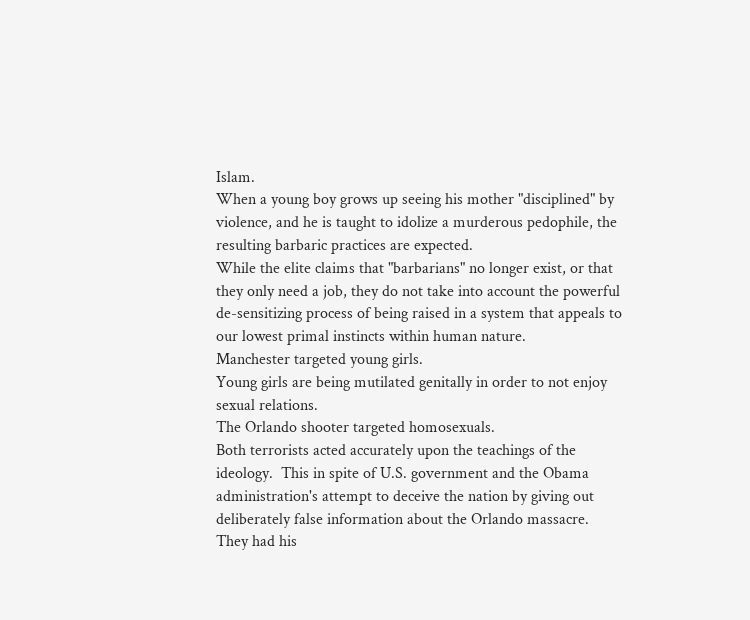Islam.
When a young boy grows up seeing his mother "disciplined" by violence, and he is taught to idolize a murderous pedophile, the resulting barbaric practices are expected.
While the elite claims that "barbarians" no longer exist, or that they only need a job, they do not take into account the powerful de-sensitizing process of being raised in a system that appeals to our lowest primal instincts within human nature.
Manchester targeted young girls.
Young girls are being mutilated genitally in order to not enjoy sexual relations.
The Orlando shooter targeted homosexuals.
Both terrorists acted accurately upon the teachings of the ideology.  This in spite of U.S. government and the Obama administration's attempt to deceive the nation by giving out deliberately false information about the Orlando massacre.  They had his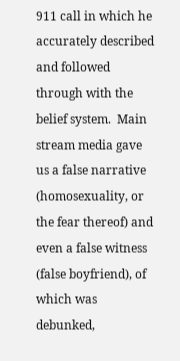911 call in which he accurately described and followed through with the belief system.  Main stream media gave us a false narrative (homosexuality, or the fear thereof) and even a false witness (false boyfriend), of which was debunked,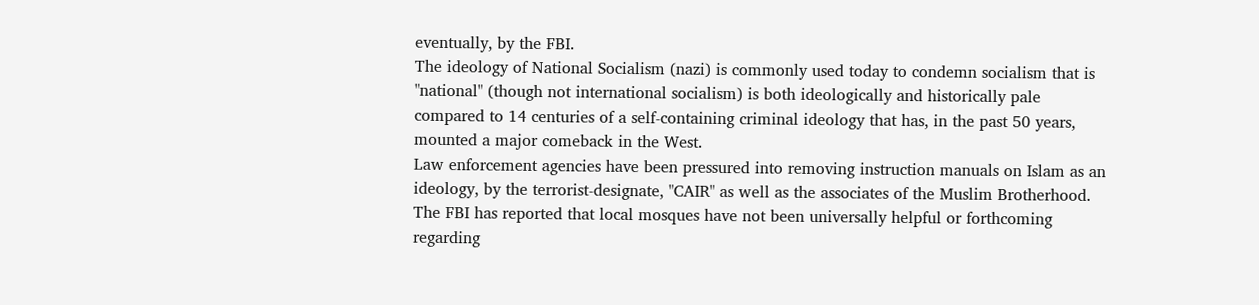eventually, by the FBI.
The ideology of National Socialism (nazi) is commonly used today to condemn socialism that is "national" (though not international socialism) is both ideologically and historically pale compared to 14 centuries of a self-containing criminal ideology that has, in the past 50 years, mounted a major comeback in the West.
Law enforcement agencies have been pressured into removing instruction manuals on Islam as an ideology, by the terrorist-designate, "CAIR" as well as the associates of the Muslim Brotherhood.
The FBI has reported that local mosques have not been universally helpful or forthcoming regarding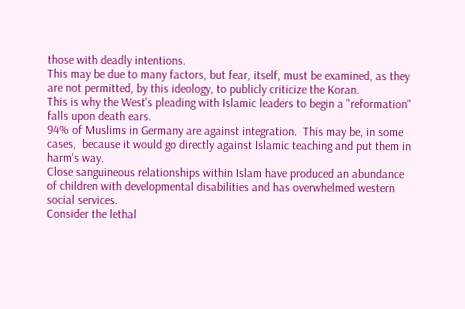those with deadly intentions.
This may be due to many factors, but fear, itself, must be examined, as they are not permitted, by this ideology, to publicly criticize the Koran.
This is why the West's pleading with Islamic leaders to begin a "reformation" falls upon death ears.
94% of Muslims in Germany are against integration.  This may be, in some cases,  because it would go directly against Islamic teaching and put them in harm's way.
Close sanguineous relationships within Islam have produced an abundance of children with developmental disabilities and has overwhelmed western social services.
Consider the lethal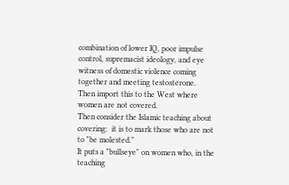combination of lower IQ, poor impulse control, supremacist ideology, and eye witness of domestic violence coming together and meeting testosterone.
Then import this to the West where women are not covered.
Then consider the Islamic teaching about covering:  it is to mark those who are not to "be molested."
It puts a "bullseye" on women who, in the teaching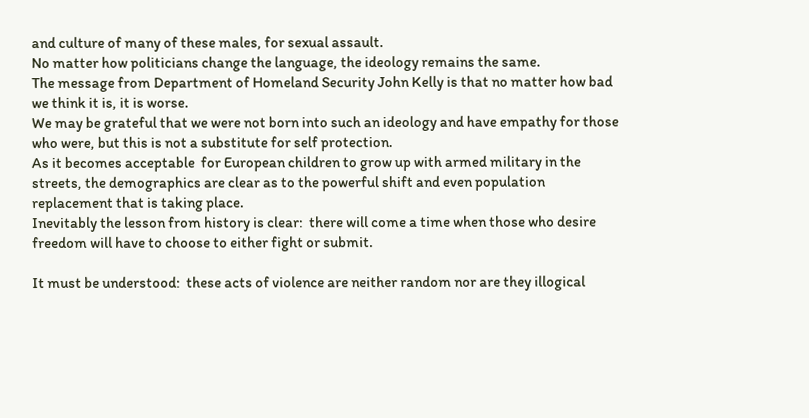and culture of many of these males, for sexual assault.
No matter how politicians change the language, the ideology remains the same.
The message from Department of Homeland Security John Kelly is that no matter how bad we think it is, it is worse.
We may be grateful that we were not born into such an ideology and have empathy for those who were, but this is not a substitute for self protection.
As it becomes acceptable  for European children to grow up with armed military in the streets, the demographics are clear as to the powerful shift and even population replacement that is taking place.
Inevitably the lesson from history is clear:  there will come a time when those who desire freedom will have to choose to either fight or submit.

It must be understood:  these acts of violence are neither random nor are they illogical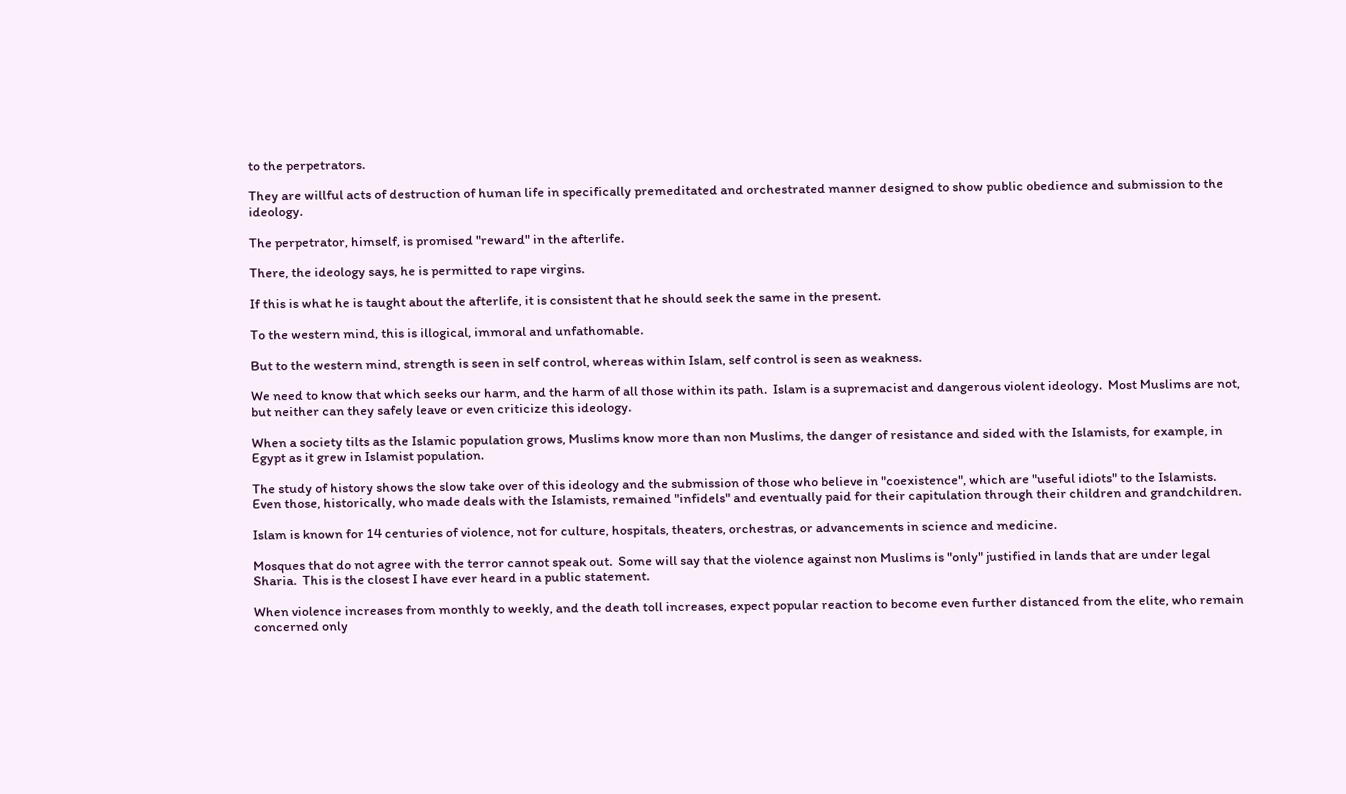to the perpetrators.

They are willful acts of destruction of human life in specifically premeditated and orchestrated manner designed to show public obedience and submission to the ideology.

The perpetrator, himself, is promised "reward" in the afterlife.

There, the ideology says, he is permitted to rape virgins.

If this is what he is taught about the afterlife, it is consistent that he should seek the same in the present.

To the western mind, this is illogical, immoral and unfathomable.

But to the western mind, strength is seen in self control, whereas within Islam, self control is seen as weakness.

We need to know that which seeks our harm, and the harm of all those within its path.  Islam is a supremacist and dangerous violent ideology.  Most Muslims are not, but neither can they safely leave or even criticize this ideology.

When a society tilts as the Islamic population grows, Muslims know more than non Muslims, the danger of resistance and sided with the Islamists, for example, in Egypt as it grew in Islamist population.

The study of history shows the slow take over of this ideology and the submission of those who believe in "coexistence", which are "useful idiots" to the Islamists.  Even those, historically, who made deals with the Islamists, remained "infidels" and eventually paid for their capitulation through their children and grandchildren.

Islam is known for 14 centuries of violence, not for culture, hospitals, theaters, orchestras, or advancements in science and medicine.

Mosques that do not agree with the terror cannot speak out.  Some will say that the violence against non Muslims is "only" justified in lands that are under legal Sharia.  This is the closest I have ever heard in a public statement.

When violence increases from monthly to weekly, and the death toll increases, expect popular reaction to become even further distanced from the elite, who remain concerned only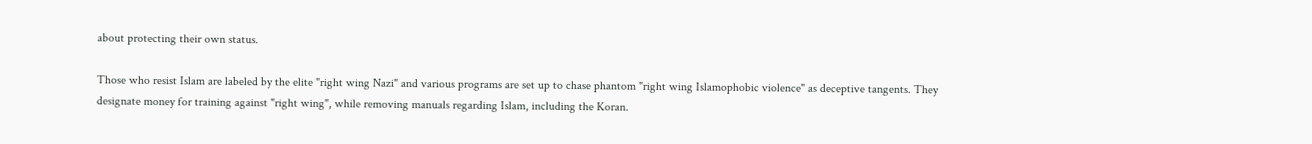about protecting their own status.

Those who resist Islam are labeled by the elite "right wing Nazi" and various programs are set up to chase phantom "right wing Islamophobic violence" as deceptive tangents. They designate money for training against "right wing", while removing manuals regarding Islam, including the Koran.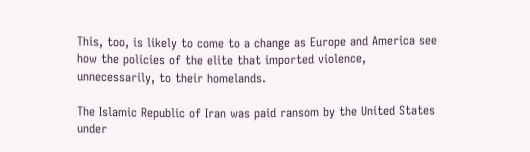This, too, is likely to come to a change as Europe and America see how the policies of the elite that imported violence, unnecessarily, to their homelands.

The Islamic Republic of Iran was paid ransom by the United States under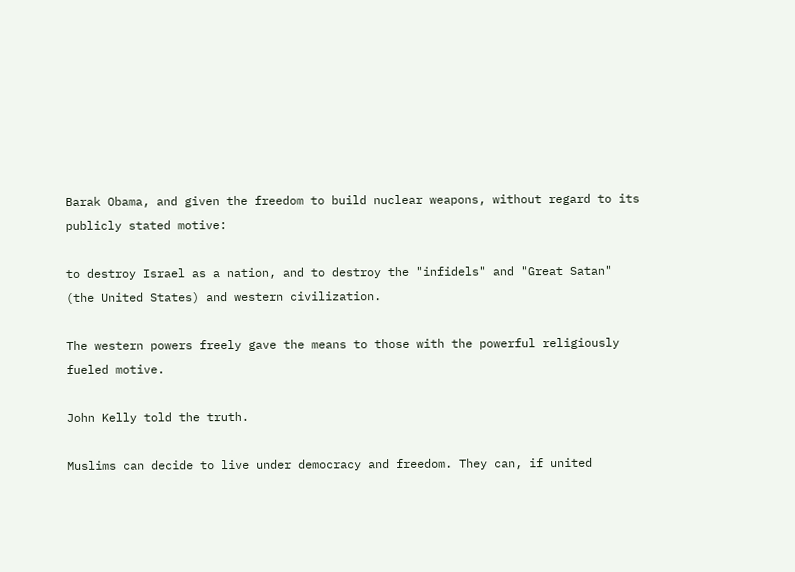Barak Obama, and given the freedom to build nuclear weapons, without regard to its publicly stated motive:

to destroy Israel as a nation, and to destroy the "infidels" and "Great Satan" (the United States) and western civilization.

The western powers freely gave the means to those with the powerful religiously fueled motive.

John Kelly told the truth.

Muslims can decide to live under democracy and freedom. They can, if united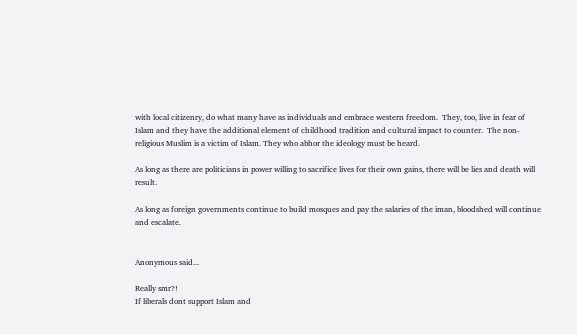with local citizenry, do what many have as individuals and embrace western freedom.  They, too, live in fear of Islam and they have the additional element of childhood tradition and cultural impact to counter.  The non-religious Muslim is a victim of Islam. They who abhor the ideology must be heard.

As long as there are politicians in power willing to sacrifice lives for their own gains, there will be lies and death will result.

As long as foreign governments continue to build mosques and pay the salaries of the iman, bloodshed will continue and escalate.


Anonymous said...

Really smr?!
If liberals dont support Islam and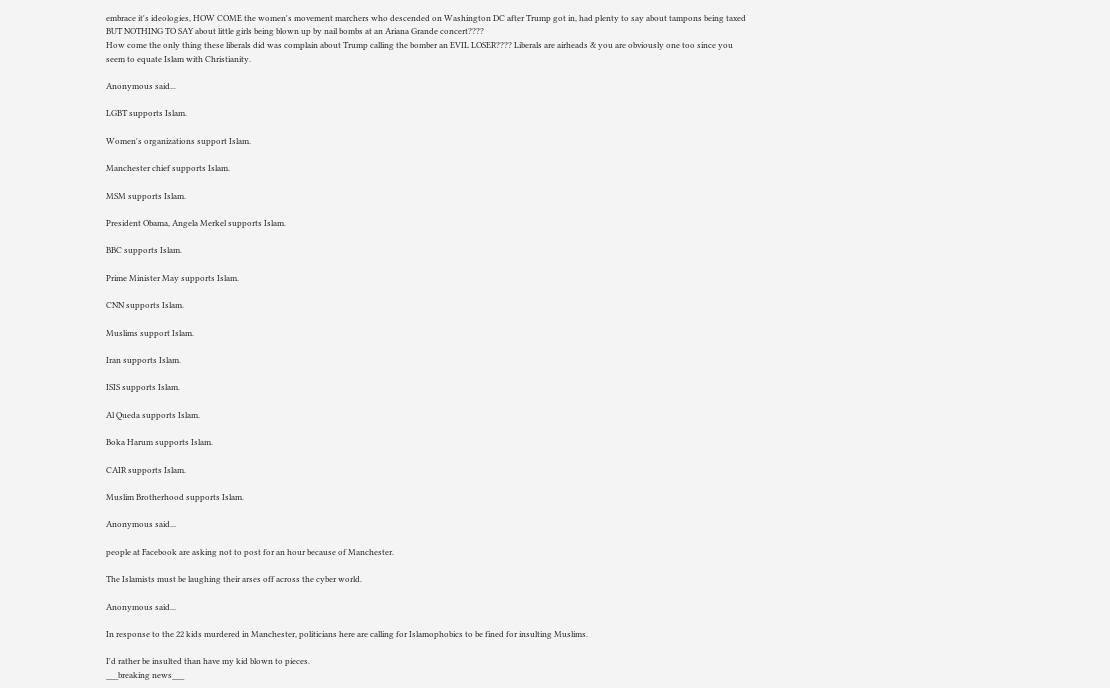embrace it's ideologies, HOW COME the women's movement marchers who descended on Washington DC after Trump got in, had plenty to say about tampons being taxed BUT NOTHING TO SAY about little girls being blown up by nail bombs at an Ariana Grande concert????
How come the only thing these liberals did was complain about Trump calling the bomber an EVIL LOSER???? Liberals are airheads & you are obviously one too since you seem to equate Islam with Christianity.

Anonymous said...

LGBT supports Islam.

Women's organizations support Islam.

Manchester chief supports Islam.

MSM supports Islam.

President Obama, Angela Merkel supports Islam.

BBC supports Islam.

Prime Minister May supports Islam.

CNN supports Islam.

Muslims support Islam.

Iran supports Islam.

ISIS supports Islam.

Al Queda supports Islam.

Boka Harum supports Islam.

CAIR supports Islam.

Muslim Brotherhood supports Islam.

Anonymous said...

people at Facebook are asking not to post for an hour because of Manchester.

The Islamists must be laughing their arses off across the cyber world.

Anonymous said...

In response to the 22 kids murdered in Manchester, politicians here are calling for Islamophobics to be fined for insulting Muslims.

I'd rather be insulted than have my kid blown to pieces.
___breaking news___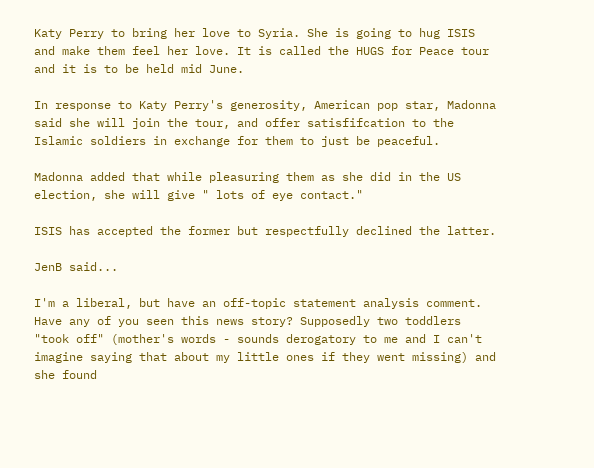Katy Perry to bring her love to Syria. She is going to hug ISIS and make them feel her love. It is called the HUGS for Peace tour and it is to be held mid June.

In response to Katy Perry's generosity, American pop star, Madonna said she will join the tour, and offer satisfifcation to the Islamic soldiers in exchange for them to just be peaceful.

Madonna added that while pleasuring them as she did in the US election, she will give " lots of eye contact."

ISIS has accepted the former but respectfully declined the latter.

JenB said...

I'm a liberal, but have an off-topic statement analysis comment. Have any of you seen this news story? Supposedly two toddlers "took off" (mother's words - sounds derogatory to me and I can't imagine saying that about my little ones if they went missing) and she found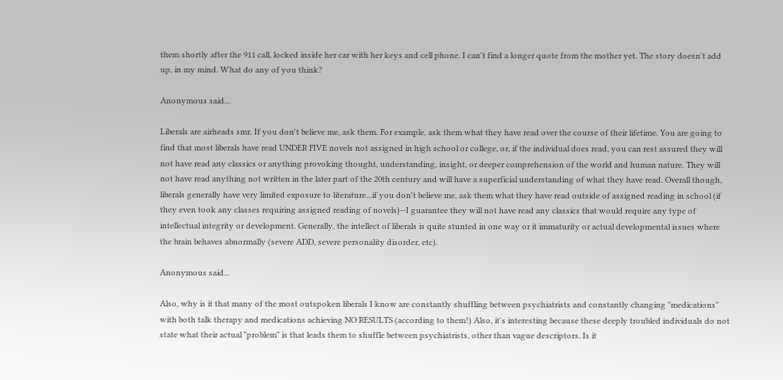them shortly after the 911 call, locked inside her car with her keys and cell phone. I can't find a longer quote from the mother yet. The story doesn't add up, in my mind. What do any of you think?

Anonymous said...

Liberals are airheads smr. If you don't believe me, ask them. For example, ask them what they have read over the course of their lifetime. You are going to find that most liberals have read UNDER FIVE novels not assigned in high school or college, or, if the individual does read, you can rest assured they will not have read any classics or anything provoking thought, understanding, insight, or deeper comprehension of the world and human nature. They will not have read anything not written in the later part of the 20th century and will have a superficial understanding of what they have read. Overall though, liberals generally have very limited exposure to literature...if you don't believe me, ask them what they have read outside of assigned reading in school (if they even took any classes requiring assigned reading of novels)--I guarantee they will not have read any classics that would require any type of intellectual integrity or development. Generally, the intellect of liberals is quite stunted in one way or it immaturity or actual developmental issues where the brain behaves abnormally (severe ADD, severe personality disorder, etc).

Anonymous said...

Also, why is it that many of the most outspoken liberals I know are constantly shuffling between psychiatrists and constantly changing "medications" with both talk therapy and medications achieving NO RESULTS (according to them!) Also, it's interesting because these deeply troubled individuals do not state what their actual "problem" is that leads them to shuffle between psychiatrists, other than vague descriptors. Is it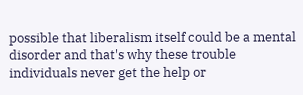possible that liberalism itself could be a mental disorder and that's why these trouble individuals never get the help or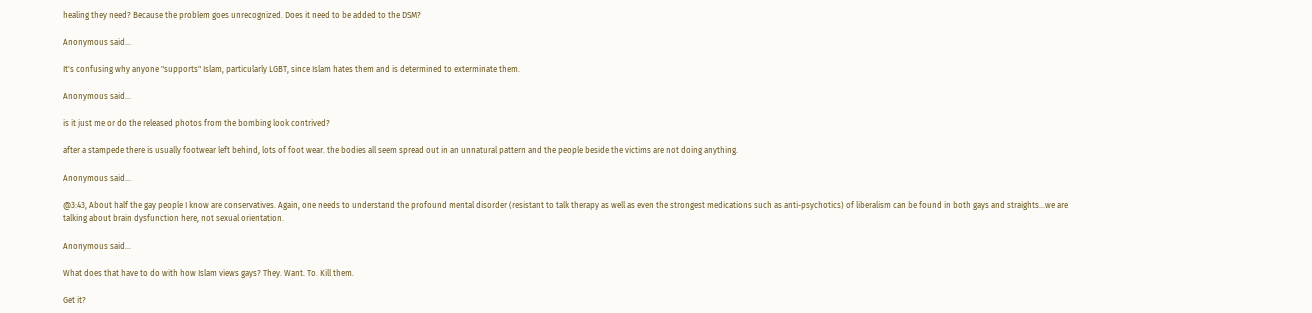healing they need? Because the problem goes unrecognized. Does it need to be added to the DSM?

Anonymous said...

It's confusing why anyone "supports" Islam, particularly LGBT, since Islam hates them and is determined to exterminate them.

Anonymous said...

is it just me or do the released photos from the bombing look contrived?

after a stampede there is usually footwear left behind, lots of foot wear. the bodies all seem spread out in an unnatural pattern and the people beside the victims are not doing anything.

Anonymous said...

@3:43, About half the gay people I know are conservatives. Again, one needs to understand the profound mental disorder (resistant to talk therapy as well as even the strongest medications such as anti-psychotics) of liberalism can be found in both gays and straights...we are talking about brain dysfunction here, not sexual orientation.

Anonymous said...

What does that have to do with how Islam views gays? They. Want. To. Kill them.

Get it?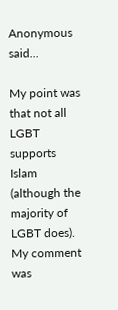Anonymous said...

My point was that not all LGBT supports Islam (although the majority of LGBT does). My comment was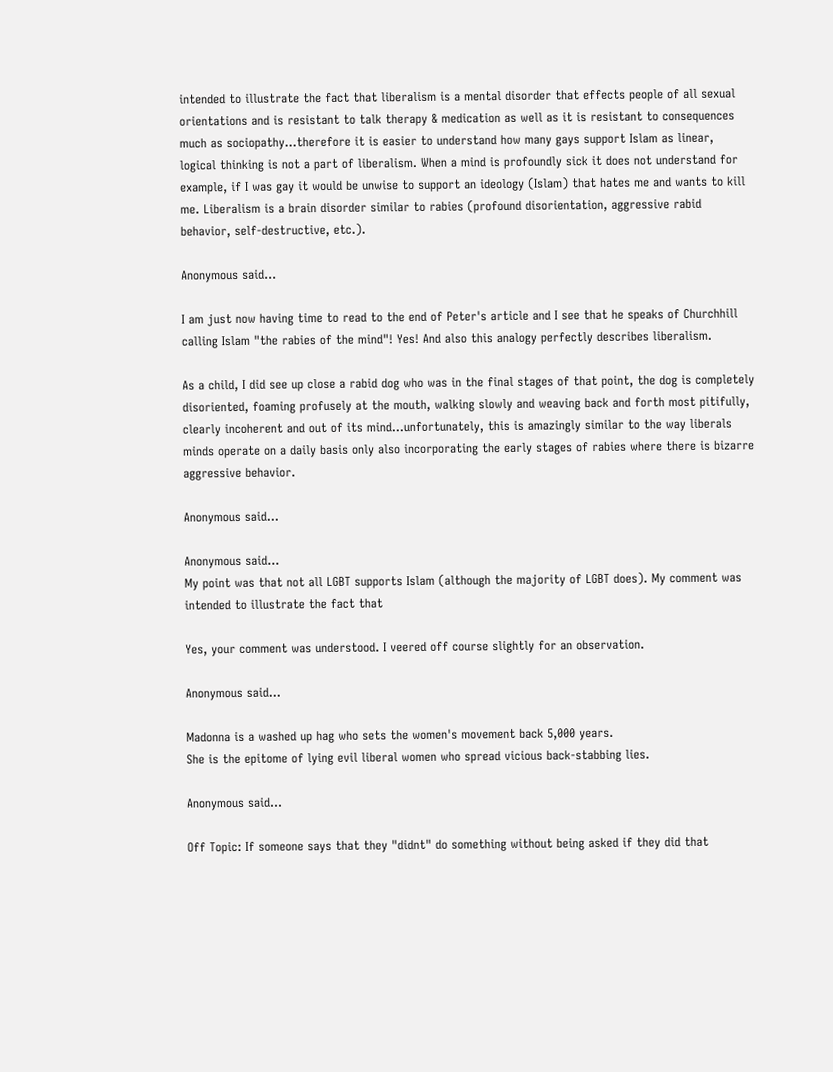intended to illustrate the fact that liberalism is a mental disorder that effects people of all sexual orientations and is resistant to talk therapy & medication as well as it is resistant to consequences much as sociopathy...therefore it is easier to understand how many gays support Islam as linear, logical thinking is not a part of liberalism. When a mind is profoundly sick it does not understand for example, if I was gay it would be unwise to support an ideology (Islam) that hates me and wants to kill me. Liberalism is a brain disorder similar to rabies (profound disorientation, aggressive rabid behavior, self-destructive, etc.).

Anonymous said...

I am just now having time to read to the end of Peter's article and I see that he speaks of Churchhill calling Islam "the rabies of the mind"! Yes! And also this analogy perfectly describes liberalism.

As a child, I did see up close a rabid dog who was in the final stages of that point, the dog is completely disoriented, foaming profusely at the mouth, walking slowly and weaving back and forth most pitifully, clearly incoherent and out of its mind...unfortunately, this is amazingly similar to the way liberals minds operate on a daily basis only also incorporating the early stages of rabies where there is bizarre aggressive behavior.

Anonymous said...

Anonymous said...
My point was that not all LGBT supports Islam (although the majority of LGBT does). My comment was intended to illustrate the fact that

Yes, your comment was understood. I veered off course slightly for an observation.

Anonymous said...

Madonna is a washed up hag who sets the women's movement back 5,000 years.
She is the epitome of lying evil liberal women who spread vicious back-stabbing lies.

Anonymous said...

Off Topic: If someone says that they "didnt" do something without being asked if they did that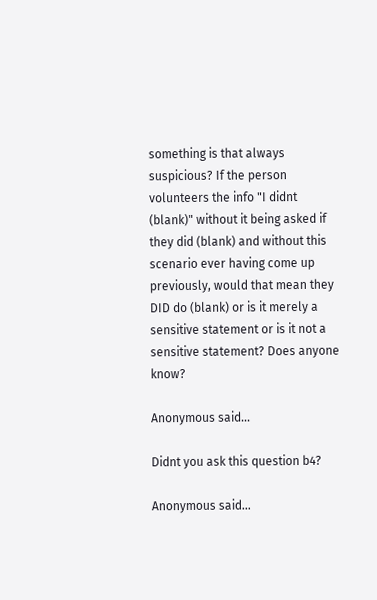something is that always suspicious? If the person volunteers the info "I didnt (blank)" without it being asked if they did (blank) and without this scenario ever having come up previously, would that mean they DID do (blank) or is it merely a sensitive statement or is it not a sensitive statement? Does anyone know?

Anonymous said...

Didnt you ask this question b4?

Anonymous said...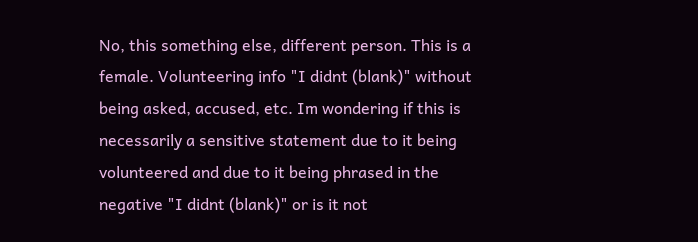No, this something else, different person. This is a female. Volunteering info "I didnt (blank)" without being asked, accused, etc. Im wondering if this is necessarily a sensitive statement due to it being volunteered and due to it being phrased in the negative "I didnt (blank)" or is it not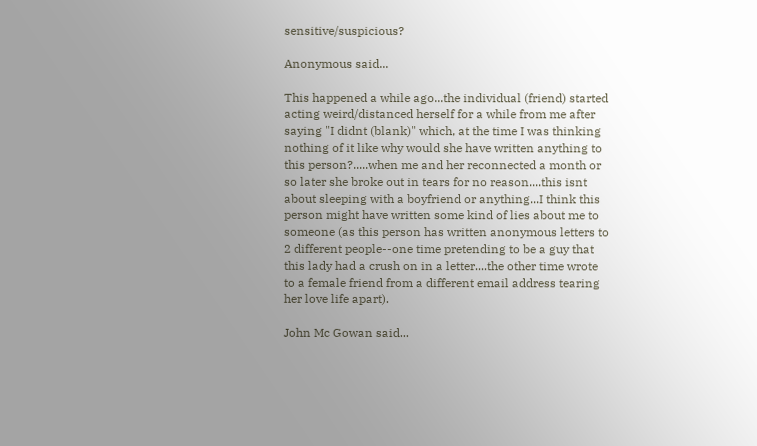sensitive/suspicious?

Anonymous said...

This happened a while ago...the individual (friend) started acting weird/distanced herself for a while from me after saying "I didnt (blank)" which, at the time I was thinking nothing of it like why would she have written anything to this person?.....when me and her reconnected a month or so later she broke out in tears for no reason....this isnt about sleeping with a boyfriend or anything...I think this person might have written some kind of lies about me to someone (as this person has written anonymous letters to 2 different people--one time pretending to be a guy that this lady had a crush on in a letter....the other time wrote to a female friend from a different email address tearing her love life apart).

John Mc Gowan said...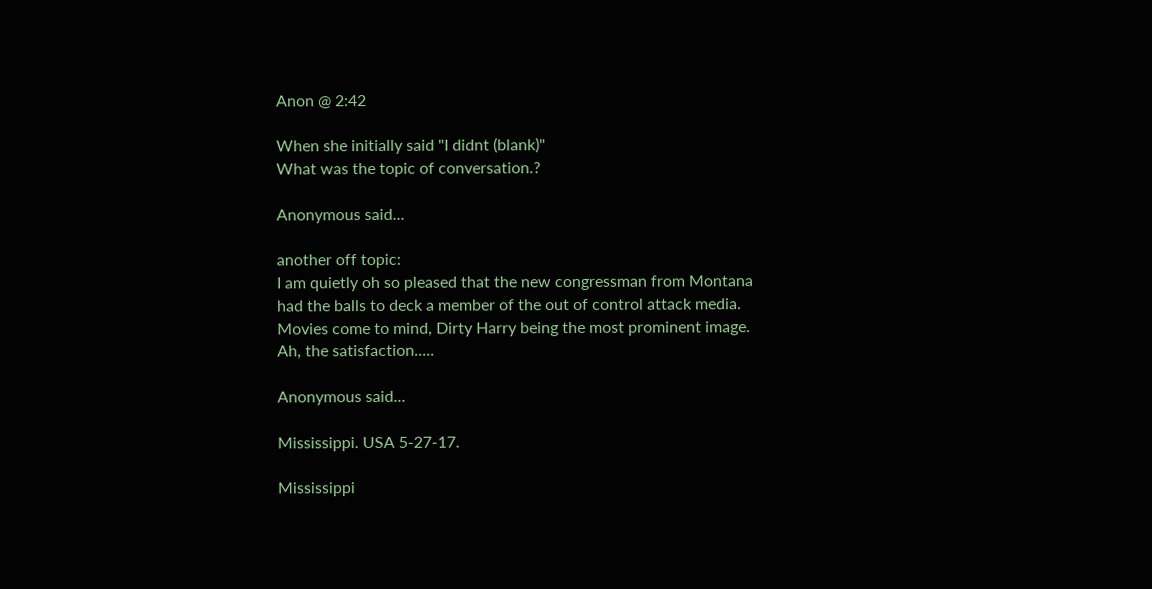Anon @ 2:42

When she initially said "I didnt (blank)"
What was the topic of conversation.?

Anonymous said...

another off topic:
I am quietly oh so pleased that the new congressman from Montana
had the balls to deck a member of the out of control attack media.
Movies come to mind, Dirty Harry being the most prominent image.
Ah, the satisfaction.....

Anonymous said...

Mississippi. USA 5-27-17.

Mississippi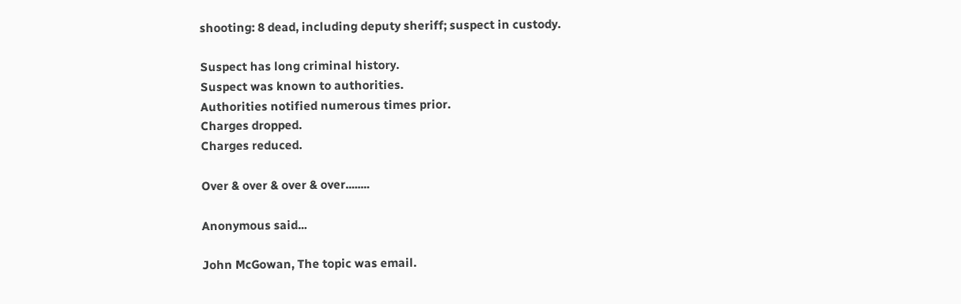shooting: 8 dead, including deputy sheriff; suspect in custody.

Suspect has long criminal history.
Suspect was known to authorities.
Authorities notified numerous times prior.
Charges dropped.
Charges reduced.

Over & over & over & over........

Anonymous said...

John McGowan, The topic was email.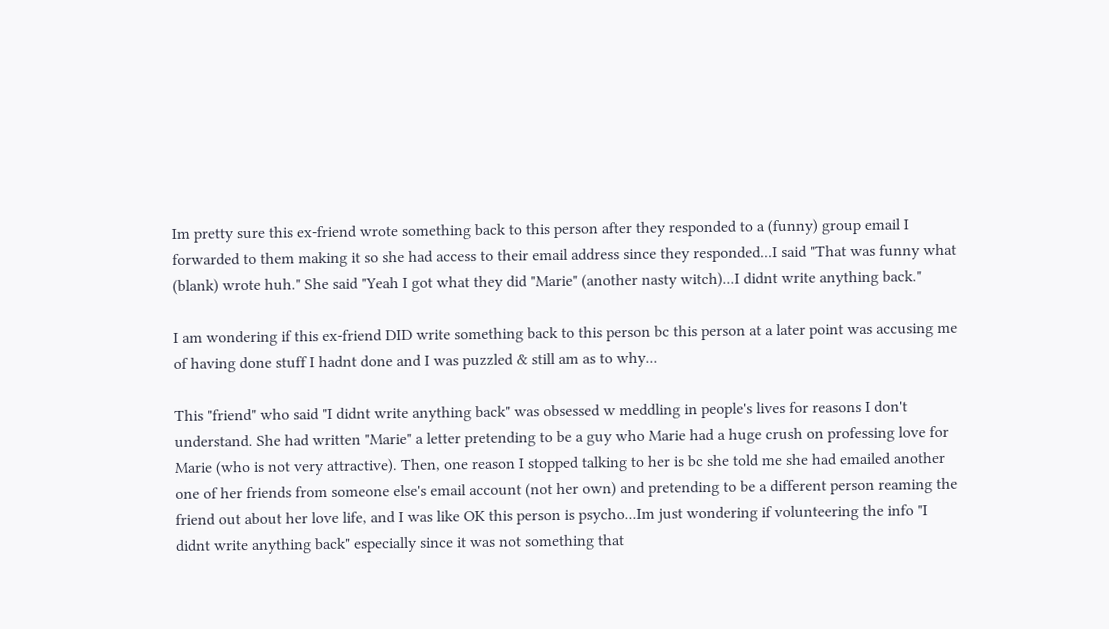Im pretty sure this ex-friend wrote something back to this person after they responded to a (funny) group email I forwarded to them making it so she had access to their email address since they responded...I said "That was funny what (blank) wrote huh." She said "Yeah I got what they did "Marie" (another nasty witch)...I didnt write anything back."

I am wondering if this ex-friend DID write something back to this person bc this person at a later point was accusing me of having done stuff I hadnt done and I was puzzled & still am as to why...

This "friend" who said "I didnt write anything back" was obsessed w meddling in people's lives for reasons I don't understand. She had written "Marie" a letter pretending to be a guy who Marie had a huge crush on professing love for Marie (who is not very attractive). Then, one reason I stopped talking to her is bc she told me she had emailed another one of her friends from someone else's email account (not her own) and pretending to be a different person reaming the friend out about her love life, and I was like OK this person is psycho...Im just wondering if volunteering the info "I didnt write anything back" especially since it was not something that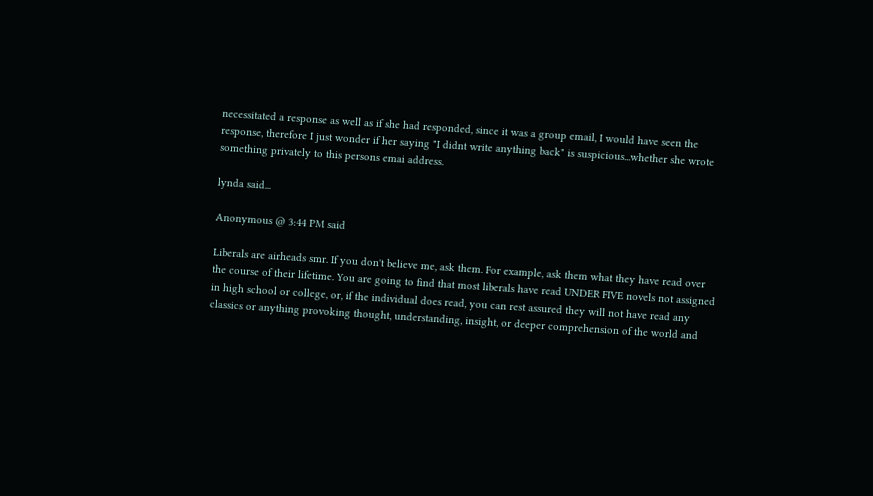necessitated a response as well as if she had responded, since it was a group email, I would have seen the response, therefore I just wonder if her saying "I didnt write anything back" is suspicious...whether she wrote something privately to this persons emai address.

lynda said...

Anonymous @ 3:44 PM said

Liberals are airheads smr. If you don't believe me, ask them. For example, ask them what they have read over the course of their lifetime. You are going to find that most liberals have read UNDER FIVE novels not assigned in high school or college, or, if the individual does read, you can rest assured they will not have read any classics or anything provoking thought, understanding, insight, or deeper comprehension of the world and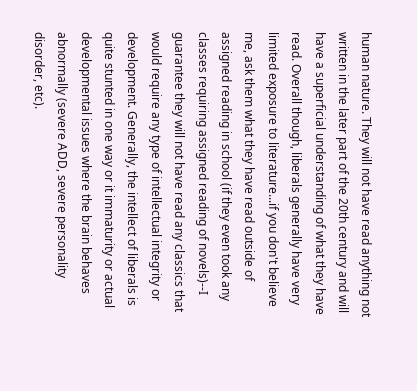human nature. They will not have read anything not written in the later part of the 20th century and will have a superficial understanding of what they have read. Overall though, liberals generally have very limited exposure to literature...if you don't believe me, ask them what they have read outside of assigned reading in school (if they even took any classes requiring assigned reading of novels)--I guarantee they will not have read any classics that would require any type of intellectual integrity or development. Generally, the intellect of liberals is quite stunted in one way or it immaturity or actual developmental issues where the brain behaves abnormally (severe ADD, severe personality disorder, etc).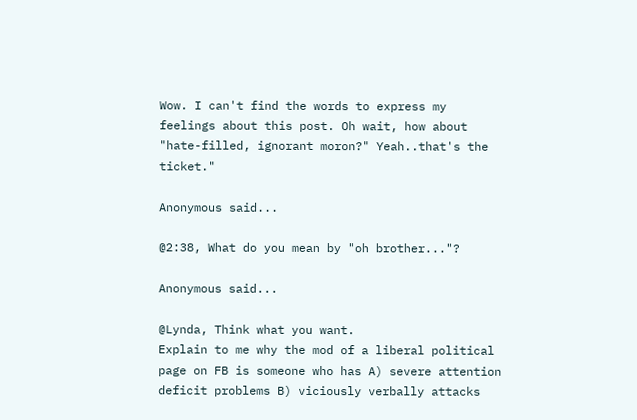Wow. I can't find the words to express my feelings about this post. Oh wait, how about "hate-filled, ignorant moron?" Yeah..that's the ticket."

Anonymous said...

@2:38, What do you mean by "oh brother..."?

Anonymous said...

@Lynda, Think what you want.
Explain to me why the mod of a liberal political page on FB is someone who has A) severe attention deficit problems B) viciously verbally attacks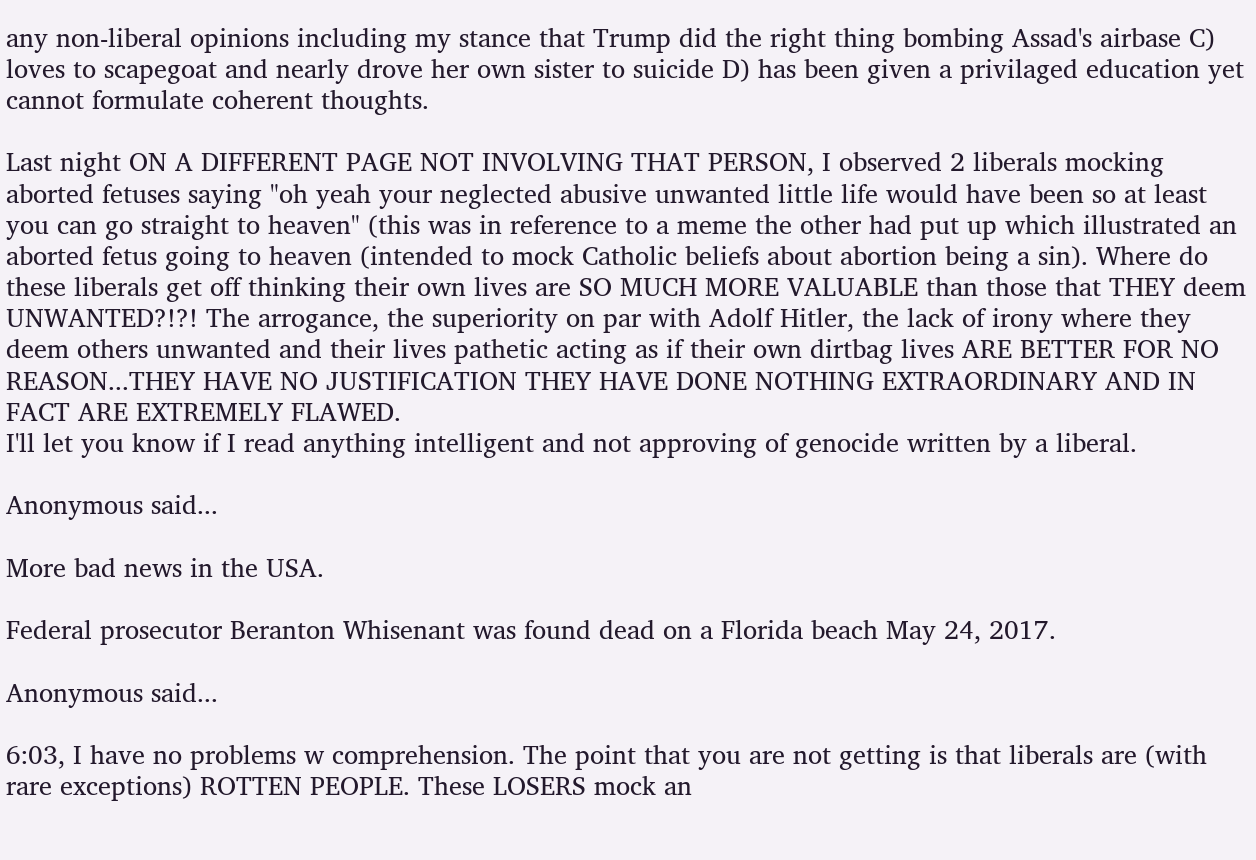any non-liberal opinions including my stance that Trump did the right thing bombing Assad's airbase C) loves to scapegoat and nearly drove her own sister to suicide D) has been given a privilaged education yet cannot formulate coherent thoughts.

Last night ON A DIFFERENT PAGE NOT INVOLVING THAT PERSON, I observed 2 liberals mocking aborted fetuses saying "oh yeah your neglected abusive unwanted little life would have been so at least you can go straight to heaven" (this was in reference to a meme the other had put up which illustrated an aborted fetus going to heaven (intended to mock Catholic beliefs about abortion being a sin). Where do these liberals get off thinking their own lives are SO MUCH MORE VALUABLE than those that THEY deem UNWANTED?!?! The arrogance, the superiority on par with Adolf Hitler, the lack of irony where they deem others unwanted and their lives pathetic acting as if their own dirtbag lives ARE BETTER FOR NO REASON...THEY HAVE NO JUSTIFICATION THEY HAVE DONE NOTHING EXTRAORDINARY AND IN FACT ARE EXTREMELY FLAWED.
I'll let you know if I read anything intelligent and not approving of genocide written by a liberal.

Anonymous said...

More bad news in the USA.

Federal prosecutor Beranton Whisenant was found dead on a Florida beach May 24, 2017.

Anonymous said...

6:03, I have no problems w comprehension. The point that you are not getting is that liberals are (with rare exceptions) ROTTEN PEOPLE. These LOSERS mock an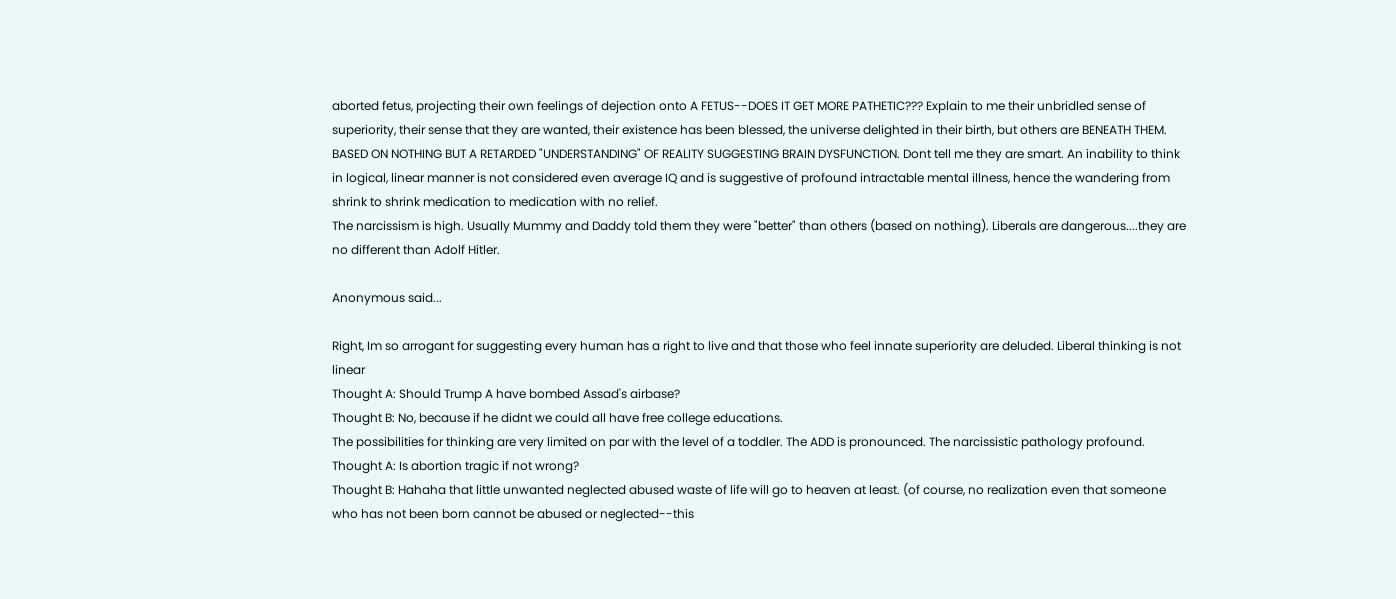aborted fetus, projecting their own feelings of dejection onto A FETUS--DOES IT GET MORE PATHETIC??? Explain to me their unbridled sense of superiority, their sense that they are wanted, their existence has been blessed, the universe delighted in their birth, but others are BENEATH THEM. BASED ON NOTHING BUT A RETARDED "UNDERSTANDING" OF REALITY SUGGESTING BRAIN DYSFUNCTION. Dont tell me they are smart. An inability to think in logical, linear manner is not considered even average IQ and is suggestive of profound intractable mental illness, hence the wandering from shrink to shrink medication to medication with no relief.
The narcissism is high. Usually Mummy and Daddy told them they were "better" than others (based on nothing). Liberals are dangerous....they are no different than Adolf Hitler.

Anonymous said...

Right, Im so arrogant for suggesting every human has a right to live and that those who feel innate superiority are deluded. Liberal thinking is not linear
Thought A: Should Trump A have bombed Assad's airbase?
Thought B: No, because if he didnt we could all have free college educations.
The possibilities for thinking are very limited on par with the level of a toddler. The ADD is pronounced. The narcissistic pathology profound.
Thought A: Is abortion tragic if not wrong?
Thought B: Hahaha that little unwanted neglected abused waste of life will go to heaven at least. (of course, no realization even that someone who has not been born cannot be abused or neglected--this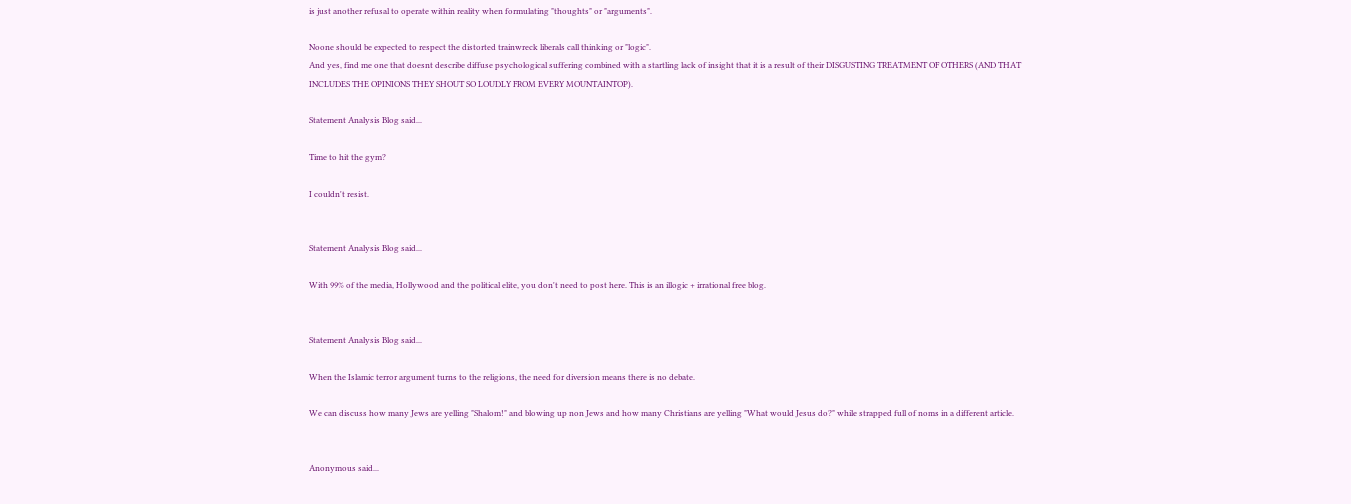is just another refusal to operate within reality when formulating "thoughts" or "arguments".

Noone should be expected to respect the distorted trainwreck liberals call thinking or "logic".
And yes, find me one that doesnt describe diffuse psychological suffering combined with a startling lack of insight that it is a result of their DISGUSTING TREATMENT OF OTHERS (AND THAT INCLUDES THE OPINIONS THEY SHOUT SO LOUDLY FROM EVERY MOUNTAINTOP).

Statement Analysis Blog said...

Time to hit the gym?

I couldn't resist.


Statement Analysis Blog said...

With 99% of the media, Hollywood and the political elite, you don't need to post here. This is an illogic + irrational free blog.


Statement Analysis Blog said...

When the Islamic terror argument turns to the religions, the need for diversion means there is no debate.

We can discuss how many Jews are yelling "Shalom!" and blowing up non Jews and how many Christians are yelling "What would Jesus do?" while strapped full of noms in a different article.


Anonymous said...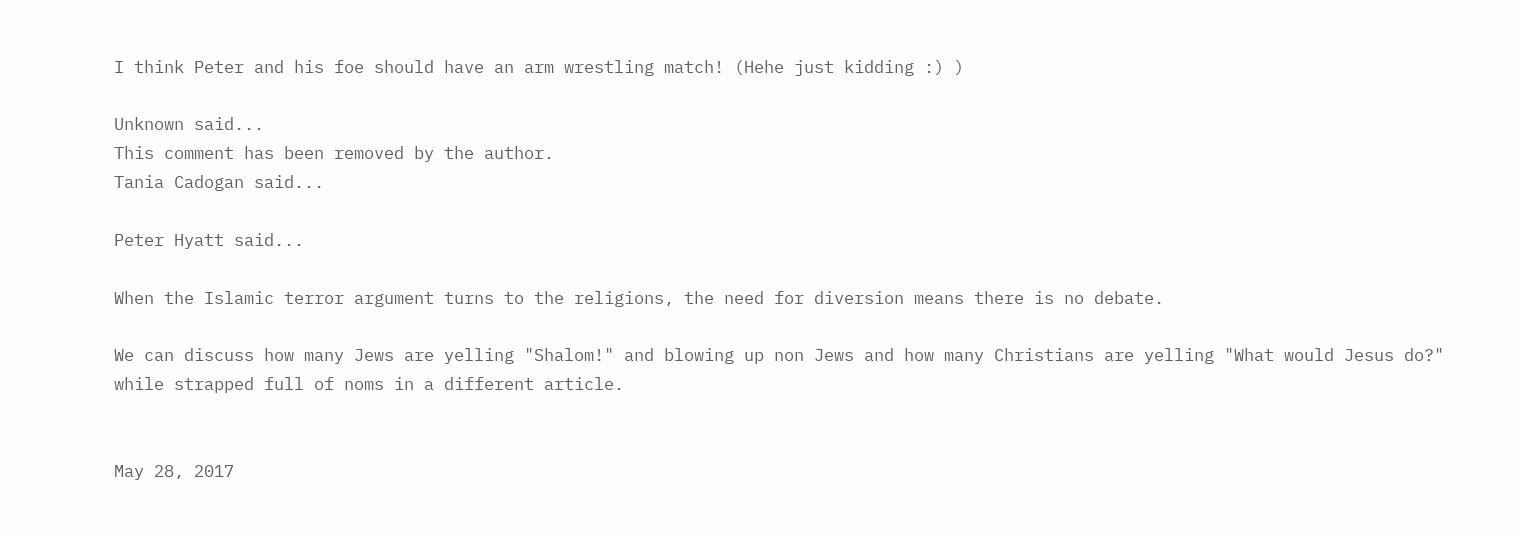I think Peter and his foe should have an arm wrestling match! (Hehe just kidding :) )

Unknown said...
This comment has been removed by the author.
Tania Cadogan said...

Peter Hyatt said...

When the Islamic terror argument turns to the religions, the need for diversion means there is no debate.

We can discuss how many Jews are yelling "Shalom!" and blowing up non Jews and how many Christians are yelling "What would Jesus do?" while strapped full of noms in a different article.


May 28, 2017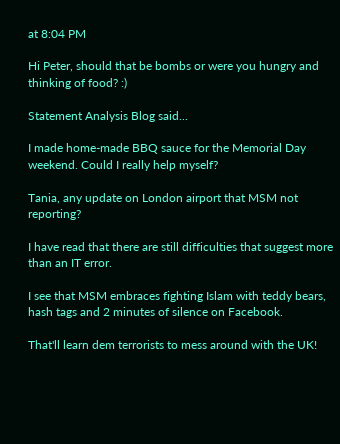at 8:04 PM

Hi Peter, should that be bombs or were you hungry and thinking of food? :)

Statement Analysis Blog said...

I made home-made BBQ sauce for the Memorial Day weekend. Could I really help myself?

Tania, any update on London airport that MSM not reporting?

I have read that there are still difficulties that suggest more than an IT error.

I see that MSM embraces fighting Islam with teddy bears, hash tags and 2 minutes of silence on Facebook.

That'll learn dem terrorists to mess around with the UK!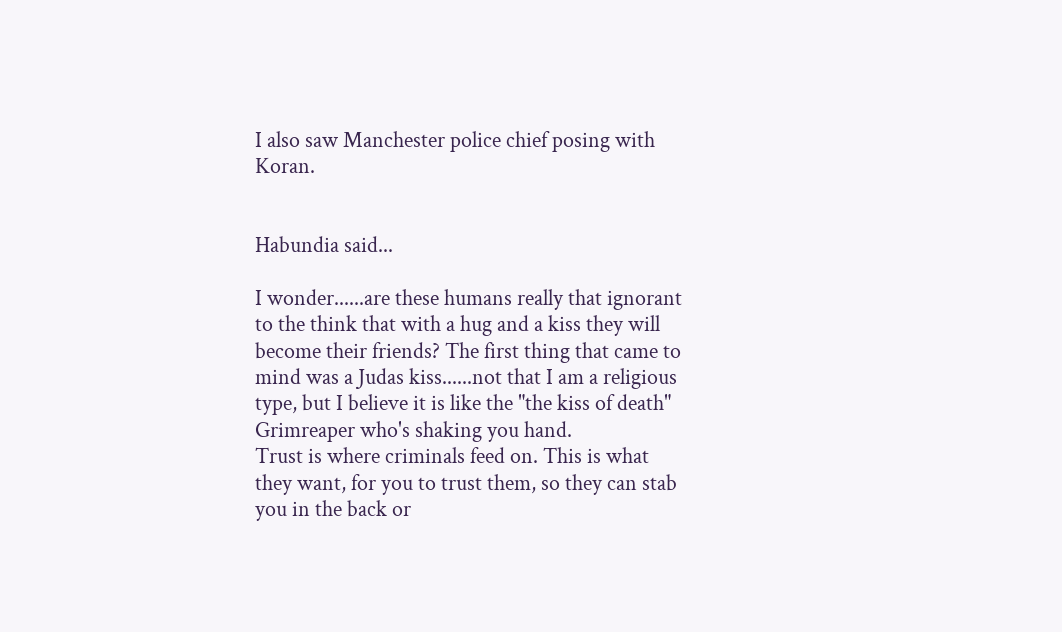I also saw Manchester police chief posing with Koran.


Habundia said...

I wonder......are these humans really that ignorant to the think that with a hug and a kiss they will become their friends? The first thing that came to mind was a Judas kiss......not that I am a religious type, but I believe it is like the "the kiss of death" Grimreaper who's shaking you hand.
Trust is where criminals feed on. This is what they want, for you to trust them, so they can stab you in the back or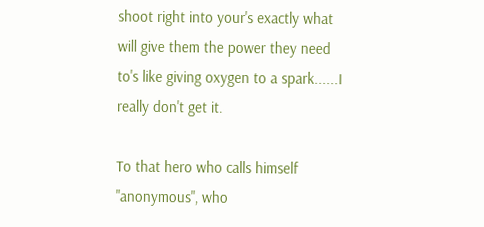shoot right into your's exactly what will give them the power they need to's like giving oxygen to a spark......I really don't get it.

To that hero who calls himself "anonymous", who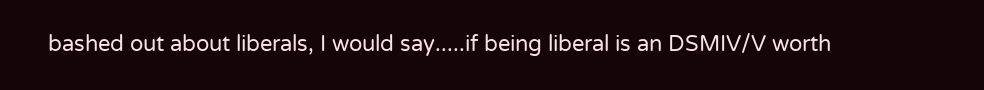bashed out about liberals, I would say.....if being liberal is an DSMIV/V worth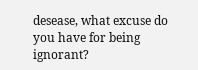desease, what excuse do you have for being ignorant?